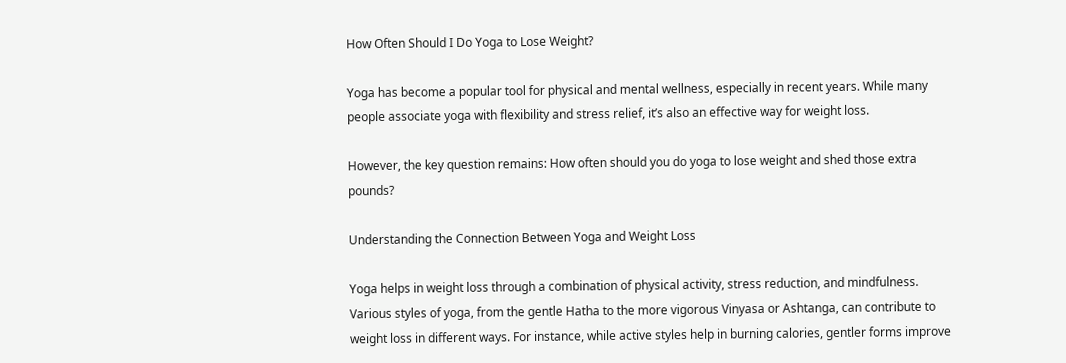How Often Should I Do Yoga to Lose Weight?

Yoga has become a popular tool for physical and mental wellness, especially in recent years. While many people associate yoga with flexibility and stress relief, it’s also an effective way for weight loss.

However, the key question remains: How often should you do yoga to lose weight and shed those extra pounds?

Understanding the Connection Between Yoga and Weight Loss

Yoga helps in weight loss through a combination of physical activity, stress reduction, and mindfulness. Various styles of yoga, from the gentle Hatha to the more vigorous Vinyasa or Ashtanga, can contribute to weight loss in different ways. For instance, while active styles help in burning calories, gentler forms improve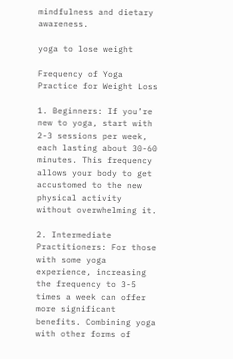mindfulness and dietary awareness.

yoga to lose weight

Frequency of Yoga Practice for Weight Loss

1. Beginners: If you’re new to yoga, start with 2-3 sessions per week, each lasting about 30-60 minutes. This frequency allows your body to get accustomed to the new physical activity without overwhelming it.

2. Intermediate Practitioners: For those with some yoga experience, increasing the frequency to 3-5 times a week can offer more significant benefits. Combining yoga with other forms of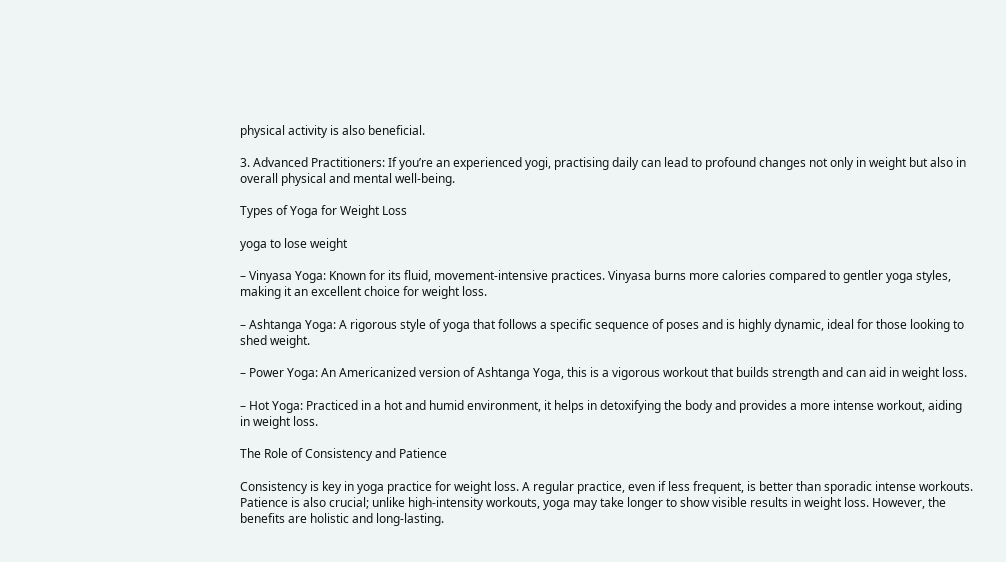physical activity is also beneficial.

3. Advanced Practitioners: If you’re an experienced yogi, practising daily can lead to profound changes not only in weight but also in overall physical and mental well-being.

Types of Yoga for Weight Loss

yoga to lose weight

– Vinyasa Yoga: Known for its fluid, movement-intensive practices. Vinyasa burns more calories compared to gentler yoga styles, making it an excellent choice for weight loss.

– Ashtanga Yoga: A rigorous style of yoga that follows a specific sequence of poses and is highly dynamic, ideal for those looking to shed weight.

– Power Yoga: An Americanized version of Ashtanga Yoga, this is a vigorous workout that builds strength and can aid in weight loss.

– Hot Yoga: Practiced in a hot and humid environment, it helps in detoxifying the body and provides a more intense workout, aiding in weight loss.

The Role of Consistency and Patience

Consistency is key in yoga practice for weight loss. A regular practice, even if less frequent, is better than sporadic intense workouts. Patience is also crucial; unlike high-intensity workouts, yoga may take longer to show visible results in weight loss. However, the benefits are holistic and long-lasting.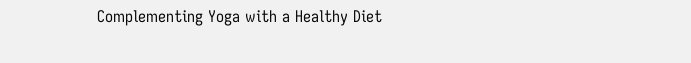Complementing Yoga with a Healthy Diet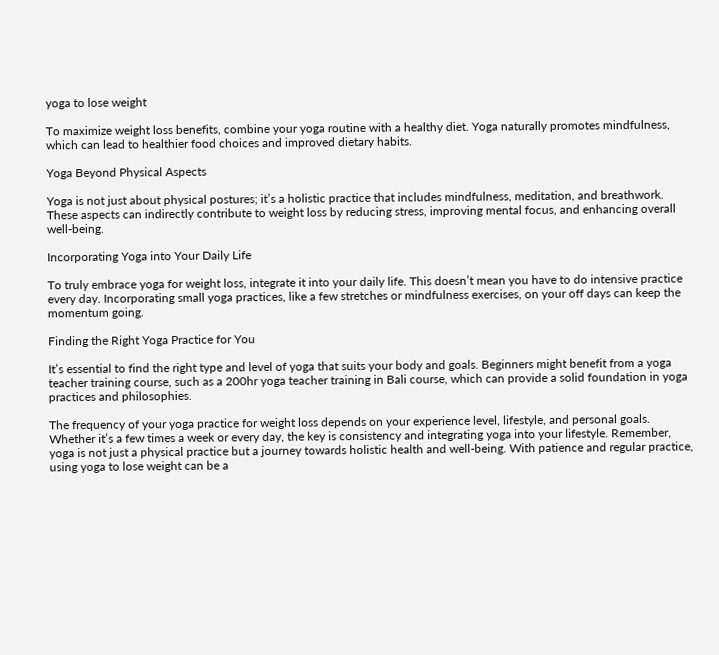yoga to lose weight

To maximize weight loss benefits, combine your yoga routine with a healthy diet. Yoga naturally promotes mindfulness, which can lead to healthier food choices and improved dietary habits.

Yoga Beyond Physical Aspects

Yoga is not just about physical postures; it’s a holistic practice that includes mindfulness, meditation, and breathwork. These aspects can indirectly contribute to weight loss by reducing stress, improving mental focus, and enhancing overall well-being.

Incorporating Yoga into Your Daily Life

To truly embrace yoga for weight loss, integrate it into your daily life. This doesn’t mean you have to do intensive practice every day. Incorporating small yoga practices, like a few stretches or mindfulness exercises, on your off days can keep the momentum going.

Finding the Right Yoga Practice for You

It’s essential to find the right type and level of yoga that suits your body and goals. Beginners might benefit from a yoga teacher training course, such as a 200hr yoga teacher training in Bali course, which can provide a solid foundation in yoga practices and philosophies.

The frequency of your yoga practice for weight loss depends on your experience level, lifestyle, and personal goals. Whether it’s a few times a week or every day, the key is consistency and integrating yoga into your lifestyle. Remember, yoga is not just a physical practice but a journey towards holistic health and well-being. With patience and regular practice, using yoga to lose weight can be a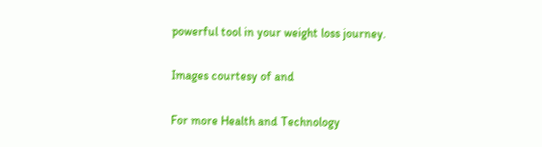powerful tool in your weight loss journey.

Images courtesy of and

For more Health and Technology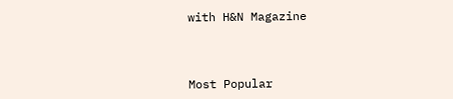with H&N Magazine



Most Popular